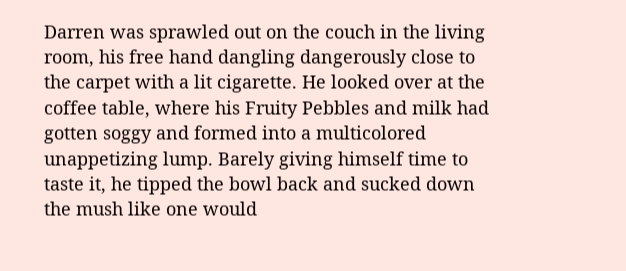Darren was sprawled out on the couch in the living room, his free hand dangling dangerously close to the carpet with a lit cigarette. He looked over at the coffee table, where his Fruity Pebbles and milk had gotten soggy and formed into a multicolored unappetizing lump. Barely giving himself time to taste it, he tipped the bowl back and sucked down the mush like one would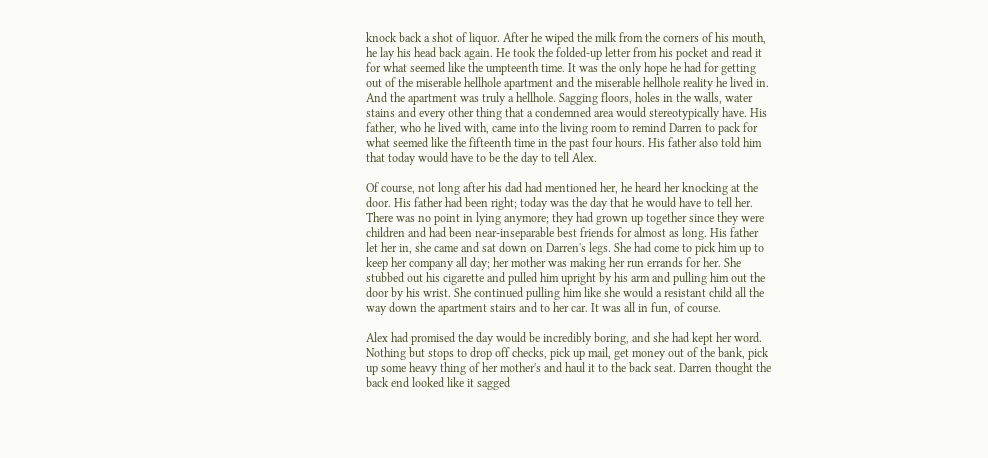knock back a shot of liquor. After he wiped the milk from the corners of his mouth, he lay his head back again. He took the folded-up letter from his pocket and read it for what seemed like the umpteenth time. It was the only hope he had for getting out of the miserable hellhole apartment and the miserable hellhole reality he lived in. And the apartment was truly a hellhole. Sagging floors, holes in the walls, water stains and every other thing that a condemned area would stereotypically have. His father, who he lived with, came into the living room to remind Darren to pack for what seemed like the fifteenth time in the past four hours. His father also told him that today would have to be the day to tell Alex.

Of course, not long after his dad had mentioned her, he heard her knocking at the door. His father had been right; today was the day that he would have to tell her. There was no point in lying anymore; they had grown up together since they were children and had been near-inseparable best friends for almost as long. His father let her in, she came and sat down on Darren's legs. She had come to pick him up to keep her company all day; her mother was making her run errands for her. She stubbed out his cigarette and pulled him upright by his arm and pulling him out the door by his wrist. She continued pulling him like she would a resistant child all the way down the apartment stairs and to her car. It was all in fun, of course.

Alex had promised the day would be incredibly boring, and she had kept her word. Nothing but stops to drop off checks, pick up mail, get money out of the bank, pick up some heavy thing of her mother's and haul it to the back seat. Darren thought the back end looked like it sagged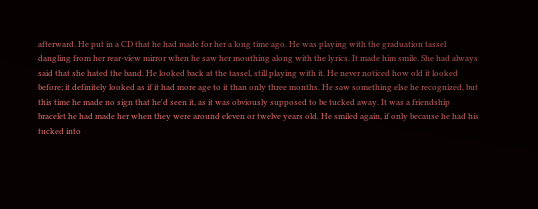afterward. He put in a CD that he had made for her a long time ago. He was playing with the graduation tassel dangling from her rear-view mirror when he saw her mouthing along with the lyrics. It made him smile. She had always said that she hated the band. He looked back at the tassel, still playing with it. He never noticed how old it looked before; it definitely looked as if it had more age to it than only three months. He saw something else he recognized, but this time he made no sign that he'd seen it, as it was obviously supposed to be tucked away. It was a friendship bracelet he had made her when they were around eleven or twelve years old. He smiled again, if only because he had his tucked into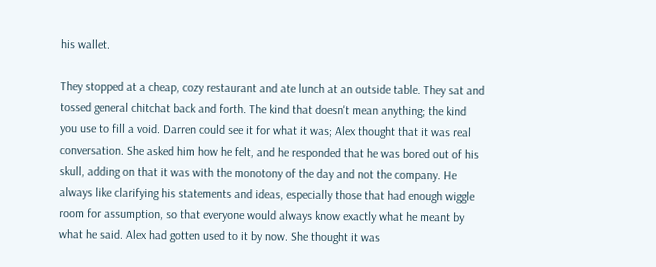his wallet.

They stopped at a cheap, cozy restaurant and ate lunch at an outside table. They sat and tossed general chitchat back and forth. The kind that doesn't mean anything; the kind you use to fill a void. Darren could see it for what it was; Alex thought that it was real conversation. She asked him how he felt, and he responded that he was bored out of his skull, adding on that it was with the monotony of the day and not the company. He always like clarifying his statements and ideas, especially those that had enough wiggle room for assumption, so that everyone would always know exactly what he meant by what he said. Alex had gotten used to it by now. She thought it was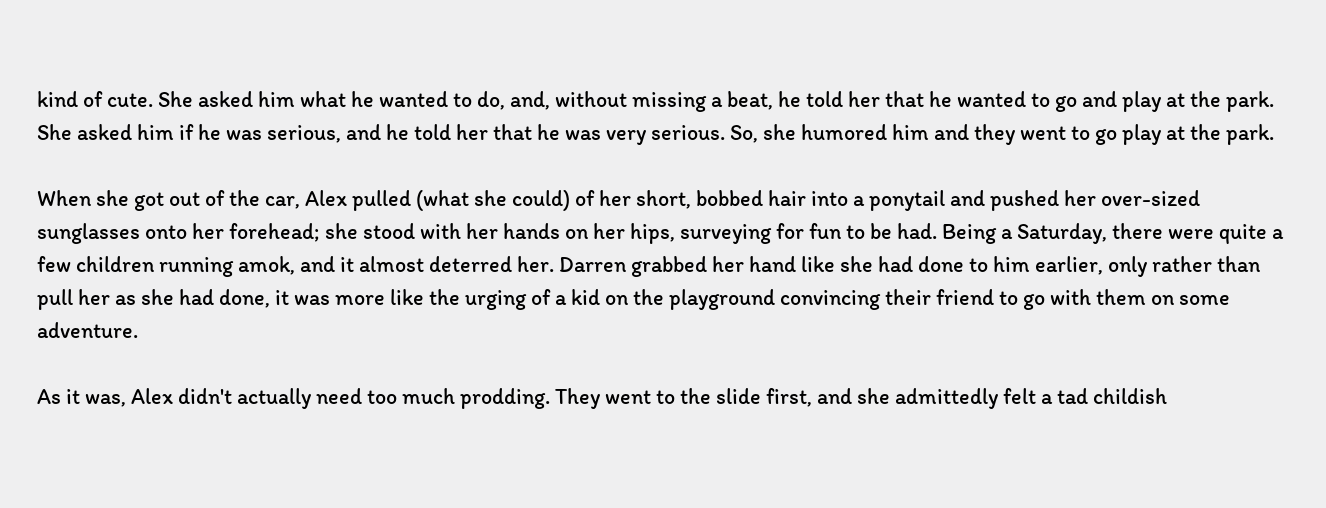kind of cute. She asked him what he wanted to do, and, without missing a beat, he told her that he wanted to go and play at the park. She asked him if he was serious, and he told her that he was very serious. So, she humored him and they went to go play at the park.

When she got out of the car, Alex pulled (what she could) of her short, bobbed hair into a ponytail and pushed her over-sized sunglasses onto her forehead; she stood with her hands on her hips, surveying for fun to be had. Being a Saturday, there were quite a few children running amok, and it almost deterred her. Darren grabbed her hand like she had done to him earlier, only rather than pull her as she had done, it was more like the urging of a kid on the playground convincing their friend to go with them on some adventure.

As it was, Alex didn't actually need too much prodding. They went to the slide first, and she admittedly felt a tad childish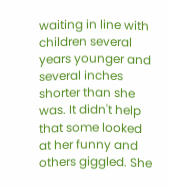waiting in line with children several years younger and several inches shorter than she was. It didn't help that some looked at her funny and others giggled. She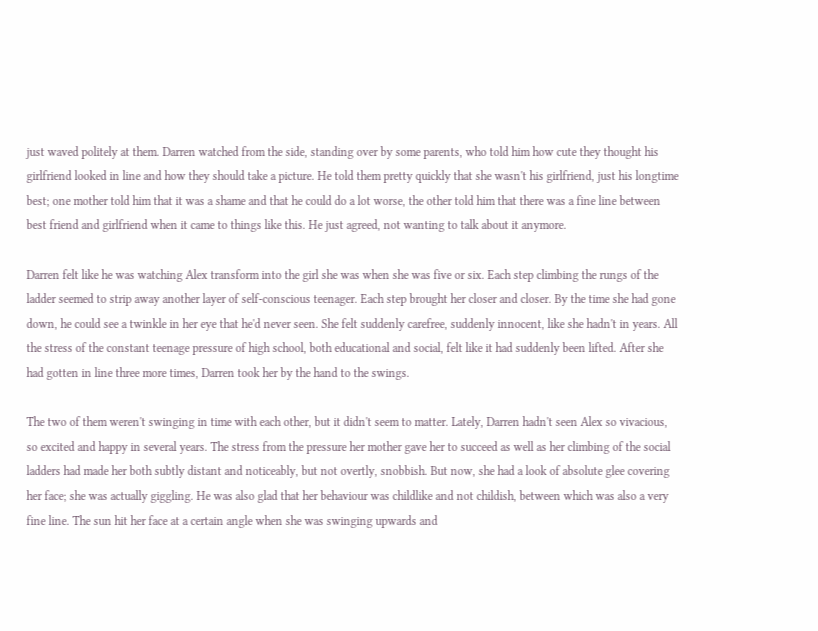just waved politely at them. Darren watched from the side, standing over by some parents, who told him how cute they thought his girlfriend looked in line and how they should take a picture. He told them pretty quickly that she wasn't his girlfriend, just his longtime best; one mother told him that it was a shame and that he could do a lot worse, the other told him that there was a fine line between best friend and girlfriend when it came to things like this. He just agreed, not wanting to talk about it anymore.

Darren felt like he was watching Alex transform into the girl she was when she was five or six. Each step climbing the rungs of the ladder seemed to strip away another layer of self-conscious teenager. Each step brought her closer and closer. By the time she had gone down, he could see a twinkle in her eye that he'd never seen. She felt suddenly carefree, suddenly innocent, like she hadn't in years. All the stress of the constant teenage pressure of high school, both educational and social, felt like it had suddenly been lifted. After she had gotten in line three more times, Darren took her by the hand to the swings.

The two of them weren't swinging in time with each other, but it didn't seem to matter. Lately, Darren hadn't seen Alex so vivacious, so excited and happy in several years. The stress from the pressure her mother gave her to succeed as well as her climbing of the social ladders had made her both subtly distant and noticeably, but not overtly, snobbish. But now, she had a look of absolute glee covering her face; she was actually giggling. He was also glad that her behaviour was childlike and not childish, between which was also a very fine line. The sun hit her face at a certain angle when she was swinging upwards and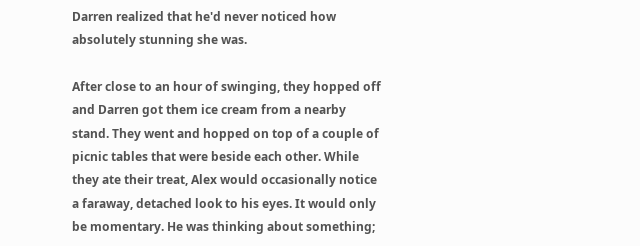Darren realized that he'd never noticed how absolutely stunning she was.

After close to an hour of swinging, they hopped off and Darren got them ice cream from a nearby stand. They went and hopped on top of a couple of picnic tables that were beside each other. While they ate their treat, Alex would occasionally notice a faraway, detached look to his eyes. It would only be momentary. He was thinking about something;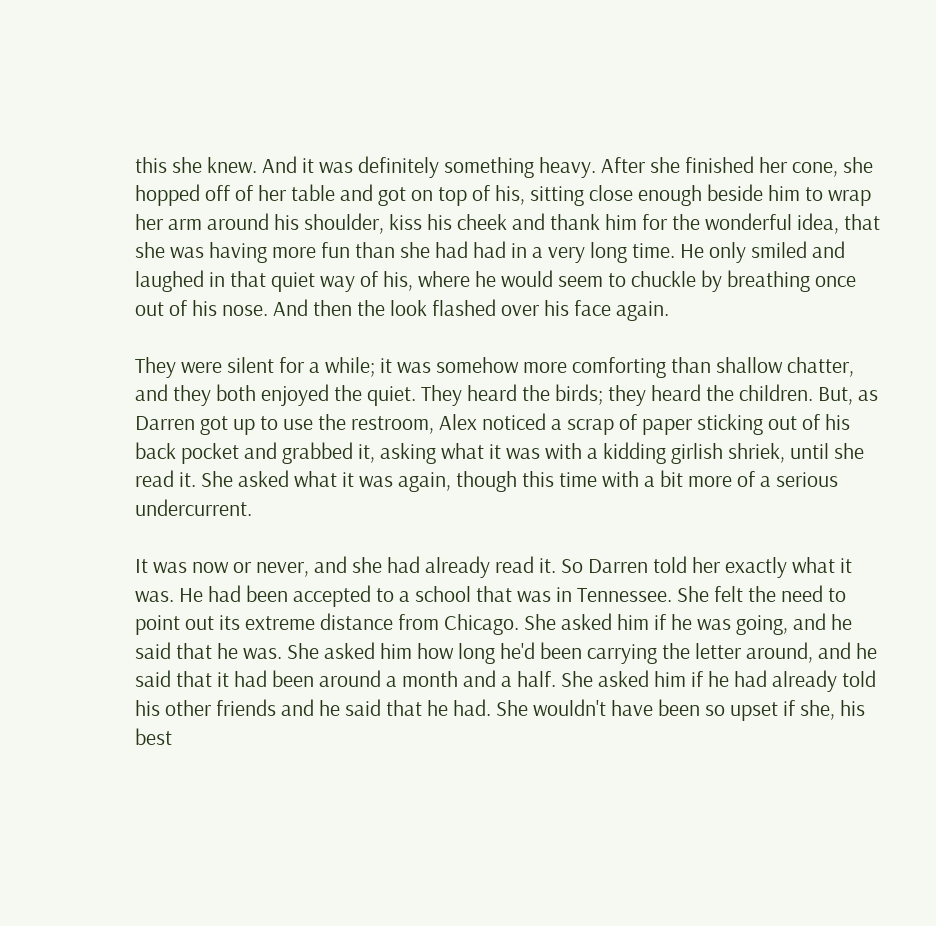this she knew. And it was definitely something heavy. After she finished her cone, she hopped off of her table and got on top of his, sitting close enough beside him to wrap her arm around his shoulder, kiss his cheek and thank him for the wonderful idea, that she was having more fun than she had had in a very long time. He only smiled and laughed in that quiet way of his, where he would seem to chuckle by breathing once out of his nose. And then the look flashed over his face again.

They were silent for a while; it was somehow more comforting than shallow chatter, and they both enjoyed the quiet. They heard the birds; they heard the children. But, as Darren got up to use the restroom, Alex noticed a scrap of paper sticking out of his back pocket and grabbed it, asking what it was with a kidding girlish shriek, until she read it. She asked what it was again, though this time with a bit more of a serious undercurrent.

It was now or never, and she had already read it. So Darren told her exactly what it was. He had been accepted to a school that was in Tennessee. She felt the need to point out its extreme distance from Chicago. She asked him if he was going, and he said that he was. She asked him how long he'd been carrying the letter around, and he said that it had been around a month and a half. She asked him if he had already told his other friends and he said that he had. She wouldn't have been so upset if she, his best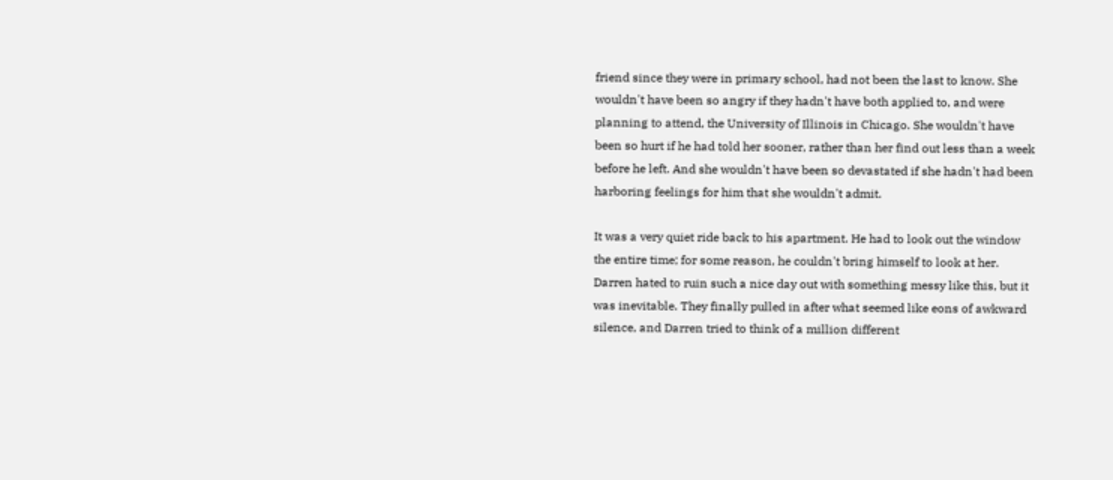friend since they were in primary school, had not been the last to know. She wouldn't have been so angry if they hadn't have both applied to, and were planning to attend, the University of Illinois in Chicago. She wouldn't have been so hurt if he had told her sooner, rather than her find out less than a week before he left. And she wouldn't have been so devastated if she hadn't had been harboring feelings for him that she wouldn't admit.

It was a very quiet ride back to his apartment. He had to look out the window the entire time; for some reason, he couldn't bring himself to look at her. Darren hated to ruin such a nice day out with something messy like this, but it was inevitable. They finally pulled in after what seemed like eons of awkward silence, and Darren tried to think of a million different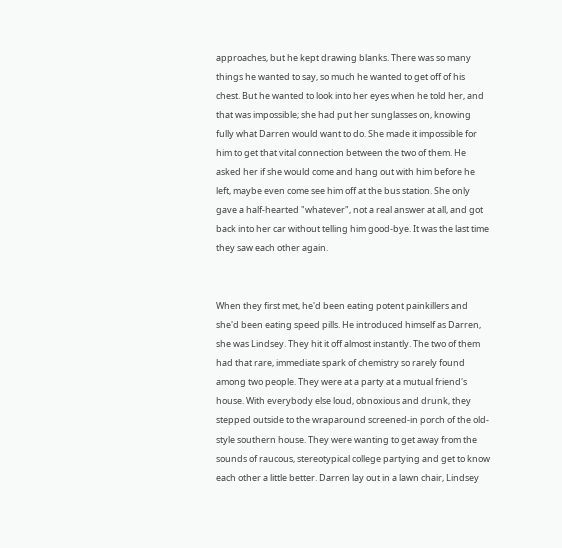approaches, but he kept drawing blanks. There was so many things he wanted to say, so much he wanted to get off of his chest. But he wanted to look into her eyes when he told her, and that was impossible; she had put her sunglasses on, knowing fully what Darren would want to do. She made it impossible for him to get that vital connection between the two of them. He asked her if she would come and hang out with him before he left, maybe even come see him off at the bus station. She only gave a half-hearted "whatever", not a real answer at all, and got back into her car without telling him good-bye. It was the last time they saw each other again.


When they first met, he'd been eating potent painkillers and she'd been eating speed pills. He introduced himself as Darren, she was Lindsey. They hit it off almost instantly. The two of them had that rare, immediate spark of chemistry so rarely found among two people. They were at a party at a mutual friend's house. With everybody else loud, obnoxious and drunk, they stepped outside to the wraparound screened-in porch of the old-style southern house. They were wanting to get away from the sounds of raucous, stereotypical college partying and get to know each other a little better. Darren lay out in a lawn chair, Lindsey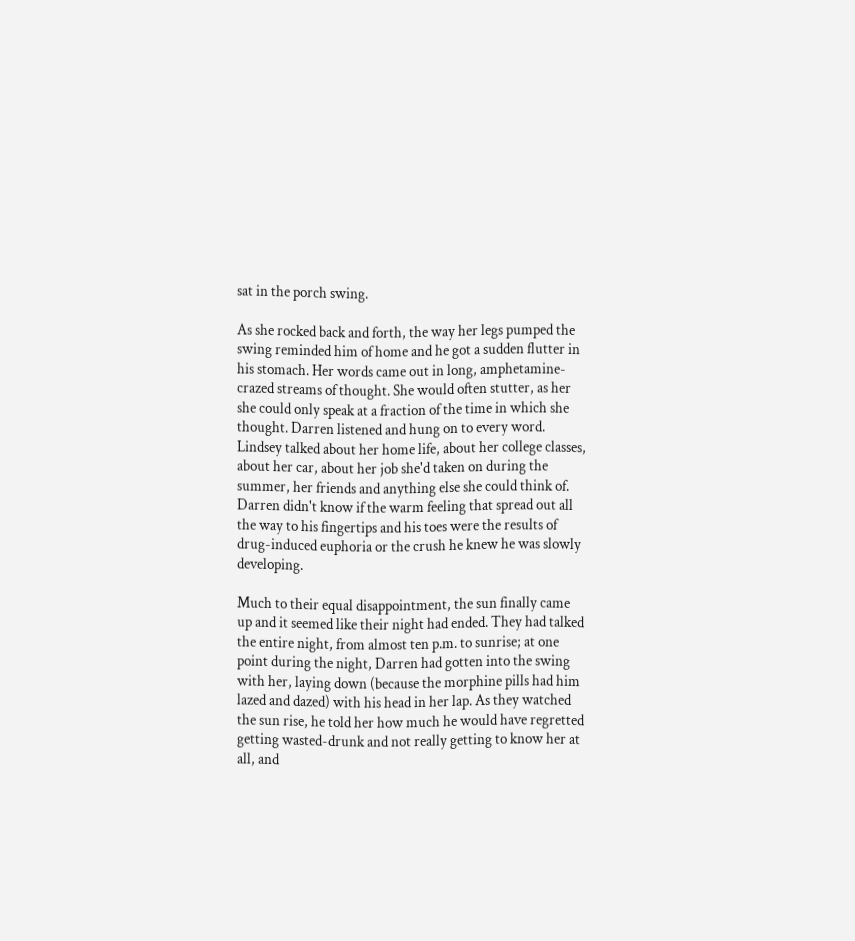sat in the porch swing.

As she rocked back and forth, the way her legs pumped the swing reminded him of home and he got a sudden flutter in his stomach. Her words came out in long, amphetamine-crazed streams of thought. She would often stutter, as her she could only speak at a fraction of the time in which she thought. Darren listened and hung on to every word. Lindsey talked about her home life, about her college classes, about her car, about her job she'd taken on during the summer, her friends and anything else she could think of. Darren didn't know if the warm feeling that spread out all the way to his fingertips and his toes were the results of drug-induced euphoria or the crush he knew he was slowly developing.

Much to their equal disappointment, the sun finally came up and it seemed like their night had ended. They had talked the entire night, from almost ten p.m. to sunrise; at one point during the night, Darren had gotten into the swing with her, laying down (because the morphine pills had him lazed and dazed) with his head in her lap. As they watched the sun rise, he told her how much he would have regretted getting wasted-drunk and not really getting to know her at all, and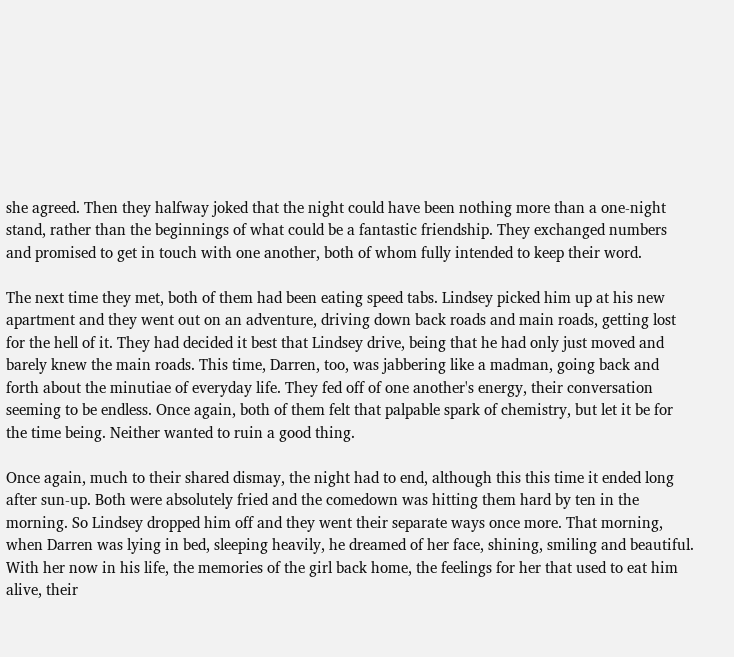she agreed. Then they halfway joked that the night could have been nothing more than a one-night stand, rather than the beginnings of what could be a fantastic friendship. They exchanged numbers and promised to get in touch with one another, both of whom fully intended to keep their word.

The next time they met, both of them had been eating speed tabs. Lindsey picked him up at his new apartment and they went out on an adventure, driving down back roads and main roads, getting lost for the hell of it. They had decided it best that Lindsey drive, being that he had only just moved and barely knew the main roads. This time, Darren, too, was jabbering like a madman, going back and forth about the minutiae of everyday life. They fed off of one another's energy, their conversation seeming to be endless. Once again, both of them felt that palpable spark of chemistry, but let it be for the time being. Neither wanted to ruin a good thing.

Once again, much to their shared dismay, the night had to end, although this this time it ended long after sun-up. Both were absolutely fried and the comedown was hitting them hard by ten in the morning. So Lindsey dropped him off and they went their separate ways once more. That morning, when Darren was lying in bed, sleeping heavily, he dreamed of her face, shining, smiling and beautiful. With her now in his life, the memories of the girl back home, the feelings for her that used to eat him alive, their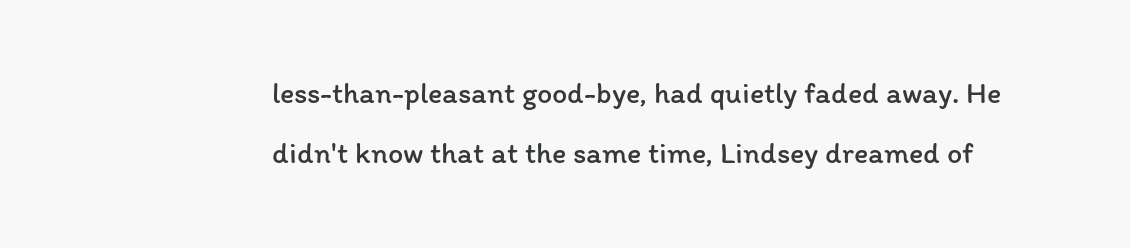less-than-pleasant good-bye, had quietly faded away. He didn't know that at the same time, Lindsey dreamed of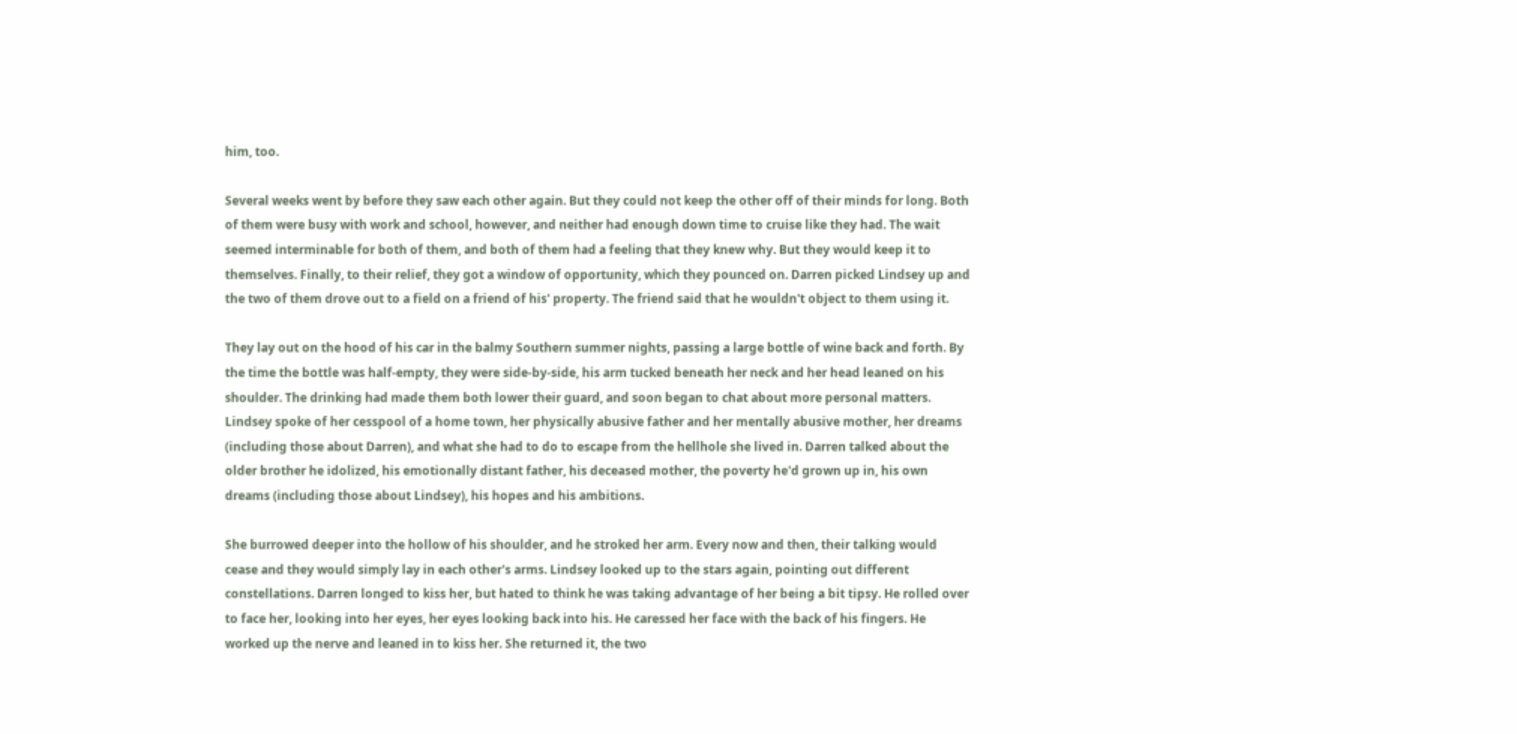him, too.

Several weeks went by before they saw each other again. But they could not keep the other off of their minds for long. Both of them were busy with work and school, however, and neither had enough down time to cruise like they had. The wait seemed interminable for both of them, and both of them had a feeling that they knew why. But they would keep it to themselves. Finally, to their relief, they got a window of opportunity, which they pounced on. Darren picked Lindsey up and the two of them drove out to a field on a friend of his' property. The friend said that he wouldn't object to them using it.

They lay out on the hood of his car in the balmy Southern summer nights, passing a large bottle of wine back and forth. By the time the bottle was half-empty, they were side-by-side, his arm tucked beneath her neck and her head leaned on his shoulder. The drinking had made them both lower their guard, and soon began to chat about more personal matters. Lindsey spoke of her cesspool of a home town, her physically abusive father and her mentally abusive mother, her dreams (including those about Darren), and what she had to do to escape from the hellhole she lived in. Darren talked about the older brother he idolized, his emotionally distant father, his deceased mother, the poverty he'd grown up in, his own dreams (including those about Lindsey), his hopes and his ambitions.

She burrowed deeper into the hollow of his shoulder, and he stroked her arm. Every now and then, their talking would cease and they would simply lay in each other's arms. Lindsey looked up to the stars again, pointing out different constellations. Darren longed to kiss her, but hated to think he was taking advantage of her being a bit tipsy. He rolled over to face her, looking into her eyes, her eyes looking back into his. He caressed her face with the back of his fingers. He worked up the nerve and leaned in to kiss her. She returned it, the two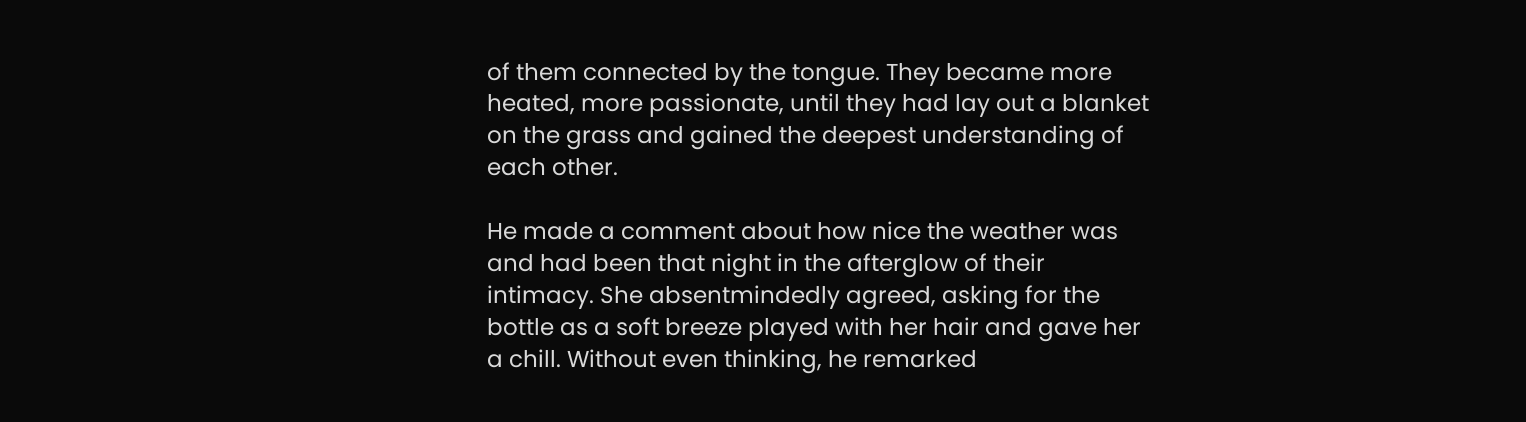of them connected by the tongue. They became more heated, more passionate, until they had lay out a blanket on the grass and gained the deepest understanding of each other.

He made a comment about how nice the weather was and had been that night in the afterglow of their intimacy. She absentmindedly agreed, asking for the bottle as a soft breeze played with her hair and gave her a chill. Without even thinking, he remarked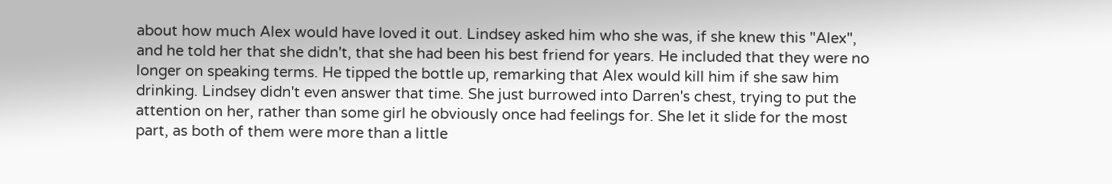about how much Alex would have loved it out. Lindsey asked him who she was, if she knew this "Alex", and he told her that she didn't, that she had been his best friend for years. He included that they were no longer on speaking terms. He tipped the bottle up, remarking that Alex would kill him if she saw him drinking. Lindsey didn't even answer that time. She just burrowed into Darren's chest, trying to put the attention on her, rather than some girl he obviously once had feelings for. She let it slide for the most part, as both of them were more than a little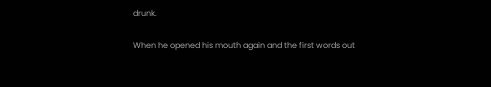drunk.

When he opened his mouth again and the first words out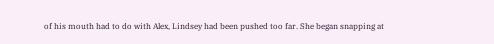of his mouth had to do with Alex, Lindsey had been pushed too far. She began snapping at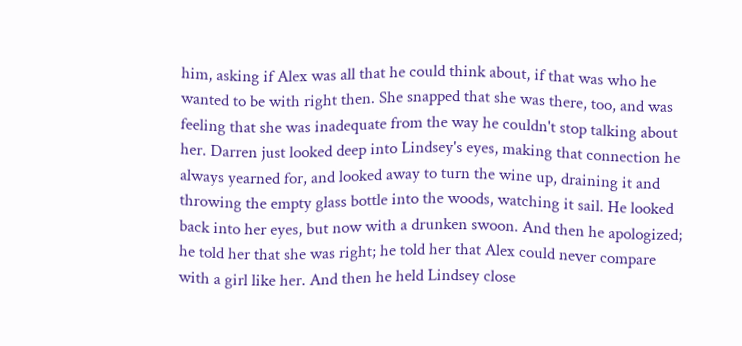him, asking if Alex was all that he could think about, if that was who he wanted to be with right then. She snapped that she was there, too, and was feeling that she was inadequate from the way he couldn't stop talking about her. Darren just looked deep into Lindsey's eyes, making that connection he always yearned for, and looked away to turn the wine up, draining it and throwing the empty glass bottle into the woods, watching it sail. He looked back into her eyes, but now with a drunken swoon. And then he apologized; he told her that she was right; he told her that Alex could never compare with a girl like her. And then he held Lindsey close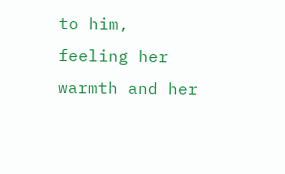to him, feeling her warmth and her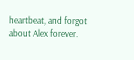heartbeat, and forgot about Alex forever.